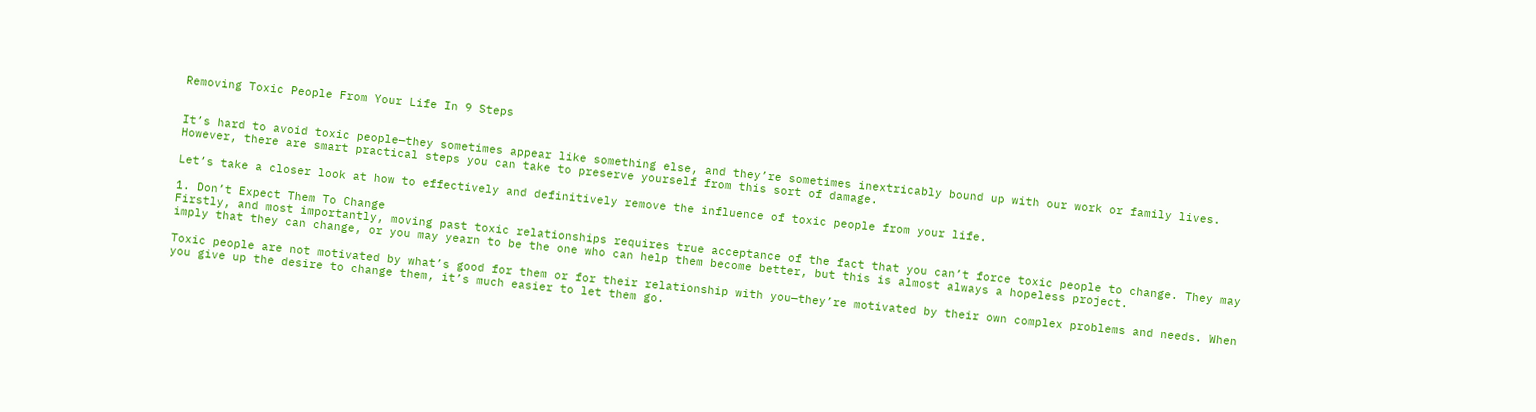Removing Toxic People From Your Life In 9 Steps


It’s hard to avoid toxic people—they sometimes appear like something else, and they’re sometimes inextricably bound up with our work or family lives. However, there are smart practical steps you can take to preserve yourself from this sort of damage.

Let’s take a closer look at how to effectively and definitively remove the influence of toxic people from your life.

1. Don’t Expect Them To Change
Firstly, and most importantly, moving past toxic relationships requires true acceptance of the fact that you can’t force toxic people to change. They may imply that they can change, or you may yearn to be the one who can help them become better, but this is almost always a hopeless project.

Toxic people are not motivated by what’s good for them or for their relationship with you—they’re motivated by their own complex problems and needs. When you give up the desire to change them, it’s much easier to let them go.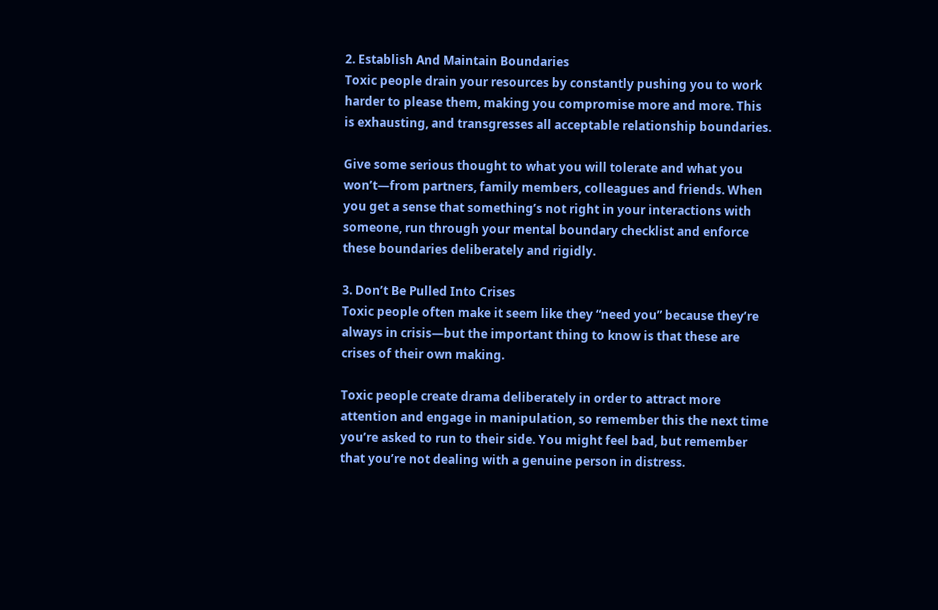2. Establish And Maintain Boundaries
Toxic people drain your resources by constantly pushing you to work harder to please them, making you compromise more and more. This is exhausting, and transgresses all acceptable relationship boundaries.

Give some serious thought to what you will tolerate and what you won’t—from partners, family members, colleagues and friends. When you get a sense that something’s not right in your interactions with someone, run through your mental boundary checklist and enforce these boundaries deliberately and rigidly.

3. Don’t Be Pulled Into Crises
Toxic people often make it seem like they “need you” because they’re always in crisis—but the important thing to know is that these are crises of their own making.

Toxic people create drama deliberately in order to attract more attention and engage in manipulation, so remember this the next time you’re asked to run to their side. You might feel bad, but remember that you’re not dealing with a genuine person in distress.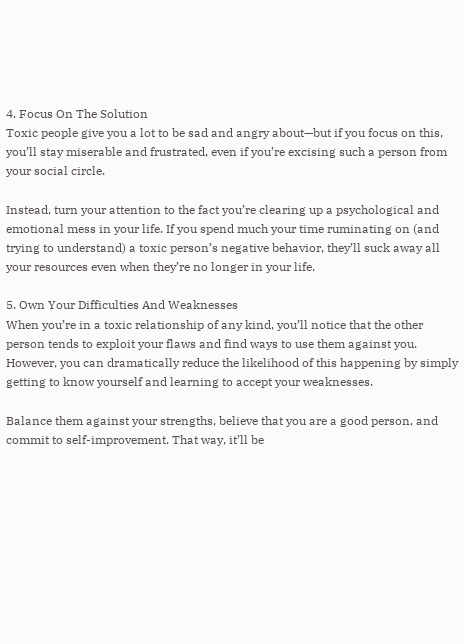4. Focus On The Solution
Toxic people give you a lot to be sad and angry about—but if you focus on this, you’ll stay miserable and frustrated, even if you’re excising such a person from your social circle.

Instead, turn your attention to the fact you’re clearing up a psychological and emotional mess in your life. If you spend much your time ruminating on (and trying to understand) a toxic person’s negative behavior, they’ll suck away all your resources even when they’re no longer in your life.

5. Own Your Difficulties And Weaknesses
When you’re in a toxic relationship of any kind, you’ll notice that the other person tends to exploit your flaws and find ways to use them against you. However, you can dramatically reduce the likelihood of this happening by simply getting to know yourself and learning to accept your weaknesses.

Balance them against your strengths, believe that you are a good person, and commit to self-improvement. That way, it’ll be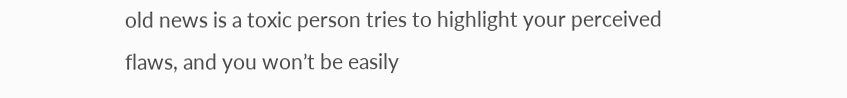old news is a toxic person tries to highlight your perceived flaws, and you won’t be easily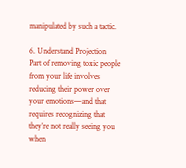manipulated by such a tactic.

6. Understand Projection
Part of removing toxic people from your life involves reducing their power over your emotions—and that requires recognizing that they’re not really seeing you when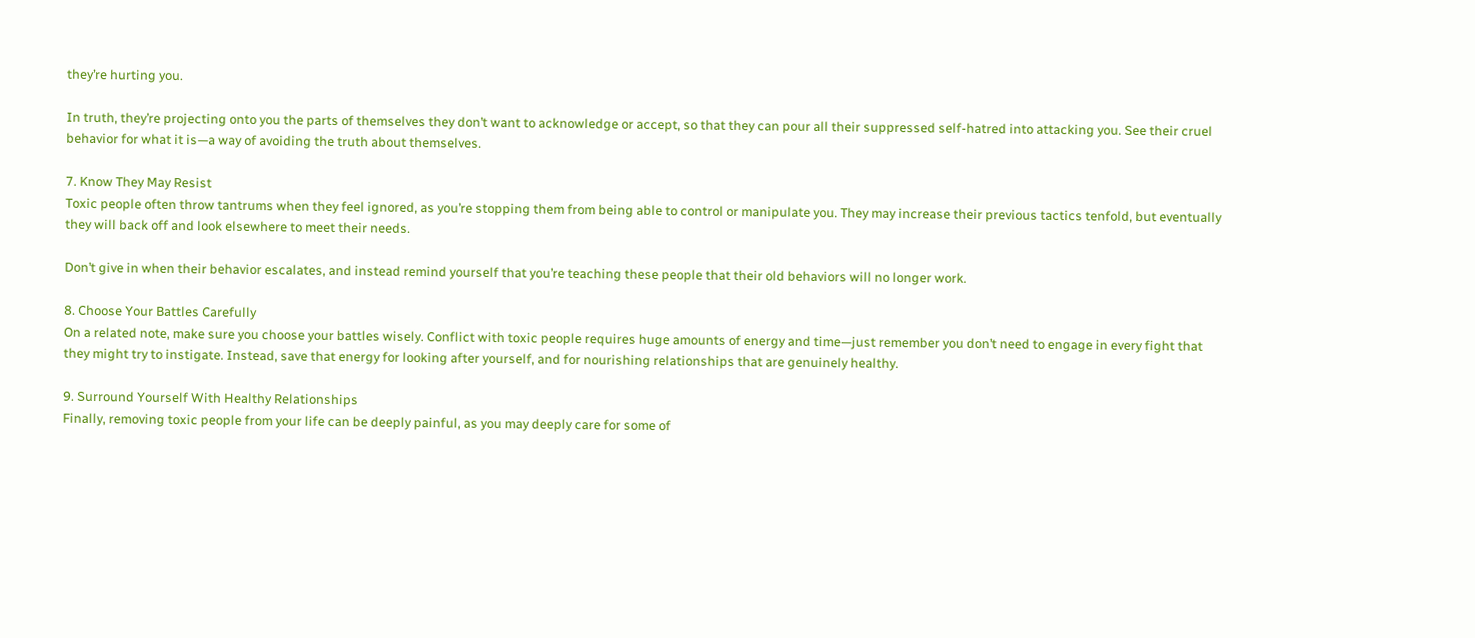they’re hurting you.

In truth, they’re projecting onto you the parts of themselves they don’t want to acknowledge or accept, so that they can pour all their suppressed self-hatred into attacking you. See their cruel behavior for what it is—a way of avoiding the truth about themselves.

7. Know They May Resist
Toxic people often throw tantrums when they feel ignored, as you’re stopping them from being able to control or manipulate you. They may increase their previous tactics tenfold, but eventually they will back off and look elsewhere to meet their needs.

Don’t give in when their behavior escalates, and instead remind yourself that you’re teaching these people that their old behaviors will no longer work.

8. Choose Your Battles Carefully
On a related note, make sure you choose your battles wisely. Conflict with toxic people requires huge amounts of energy and time—just remember you don’t need to engage in every fight that they might try to instigate. Instead, save that energy for looking after yourself, and for nourishing relationships that are genuinely healthy.

9. Surround Yourself With Healthy Relationships
Finally, removing toxic people from your life can be deeply painful, as you may deeply care for some of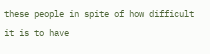these people in spite of how difficult it is to have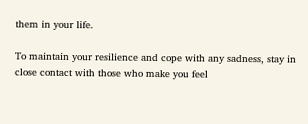them in your life.

To maintain your resilience and cope with any sadness, stay in close contact with those who make you feel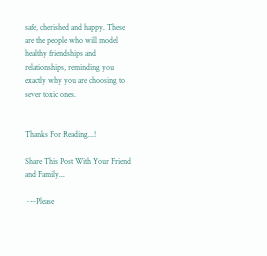safe, cherished and happy. These are the people who will model healthy friendships and relationships, reminding you exactly why you are choosing to sever toxic ones.


Thanks For Reading...!

Share This Post With Your Friend and Family...

~--Please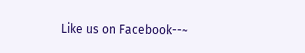Like us on Facebook--~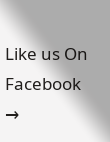Like us On Facebook →